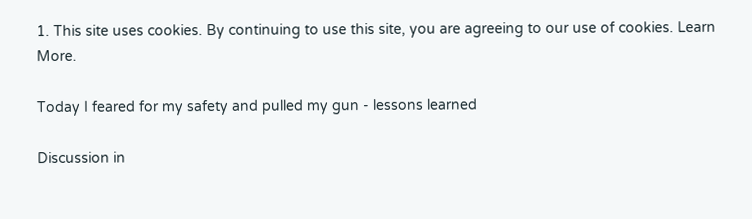1. This site uses cookies. By continuing to use this site, you are agreeing to our use of cookies. Learn More.

Today I feared for my safety and pulled my gun - lessons learned

Discussion in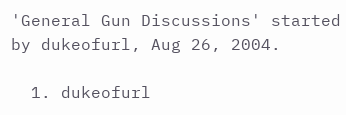'General Gun Discussions' started by dukeofurl, Aug 26, 2004.

  1. dukeofurl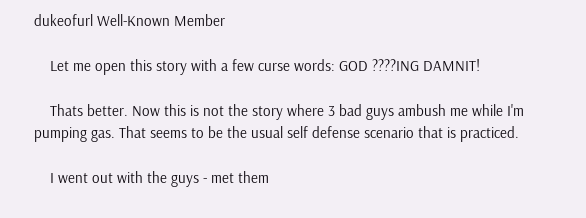dukeofurl Well-Known Member

    Let me open this story with a few curse words: GOD ????ING DAMNIT!

    Thats better. Now this is not the story where 3 bad guys ambush me while I'm pumping gas. That seems to be the usual self defense scenario that is practiced.

    I went out with the guys - met them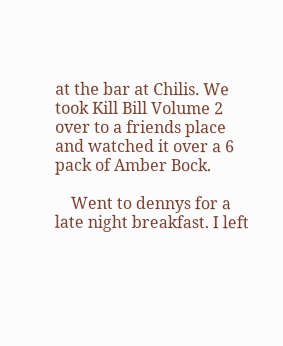at the bar at Chilis. We took Kill Bill Volume 2 over to a friends place and watched it over a 6 pack of Amber Bock.

    Went to dennys for a late night breakfast. I left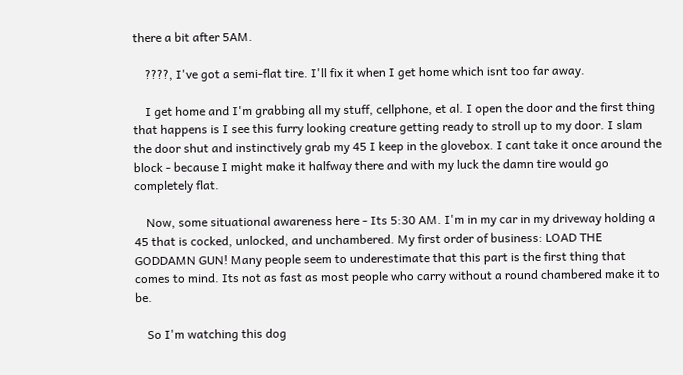there a bit after 5AM.

    ????, I've got a semi-flat tire. I'll fix it when I get home which isnt too far away.

    I get home and I'm grabbing all my stuff, cellphone, et al. I open the door and the first thing that happens is I see this furry looking creature getting ready to stroll up to my door. I slam the door shut and instinctively grab my 45 I keep in the glovebox. I cant take it once around the block - because I might make it halfway there and with my luck the damn tire would go completely flat.

    Now, some situational awareness here - Its 5:30 AM. I'm in my car in my driveway holding a 45 that is cocked, unlocked, and unchambered. My first order of business: LOAD THE GODDAMN GUN! Many people seem to underestimate that this part is the first thing that comes to mind. Its not as fast as most people who carry without a round chambered make it to be.

    So I'm watching this dog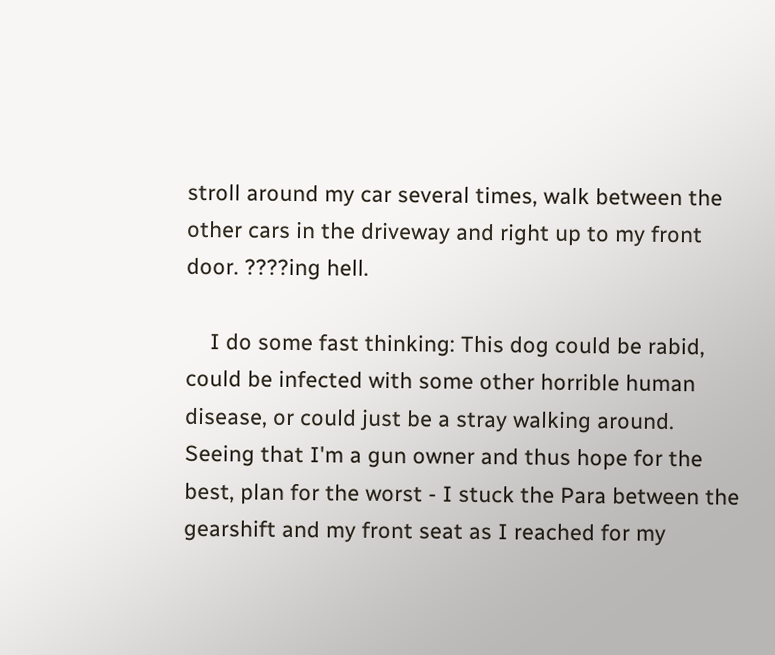stroll around my car several times, walk between the other cars in the driveway and right up to my front door. ????ing hell.

    I do some fast thinking: This dog could be rabid, could be infected with some other horrible human disease, or could just be a stray walking around. Seeing that I'm a gun owner and thus hope for the best, plan for the worst - I stuck the Para between the gearshift and my front seat as I reached for my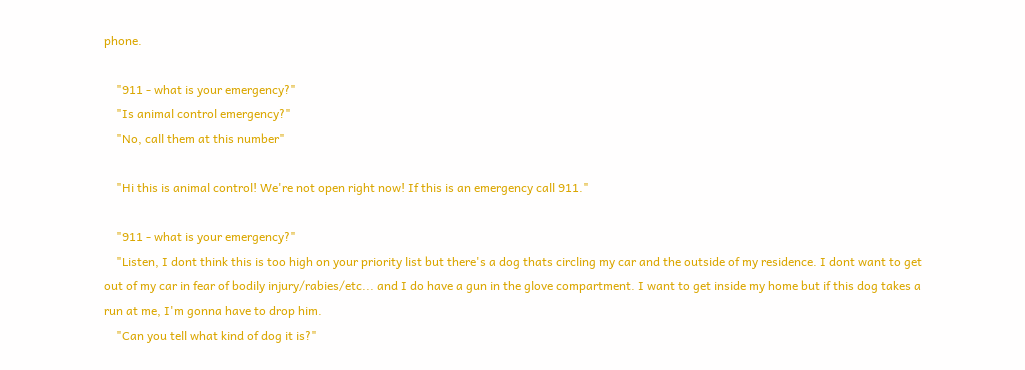phone.

    "911 - what is your emergency?"
    "Is animal control emergency?"
    "No, call them at this number"

    "Hi this is animal control! We're not open right now! If this is an emergency call 911."

    "911 - what is your emergency?"
    "Listen, I dont think this is too high on your priority list but there's a dog thats circling my car and the outside of my residence. I dont want to get out of my car in fear of bodily injury/rabies/etc... and I do have a gun in the glove compartment. I want to get inside my home but if this dog takes a run at me, I'm gonna have to drop him.
    "Can you tell what kind of dog it is?"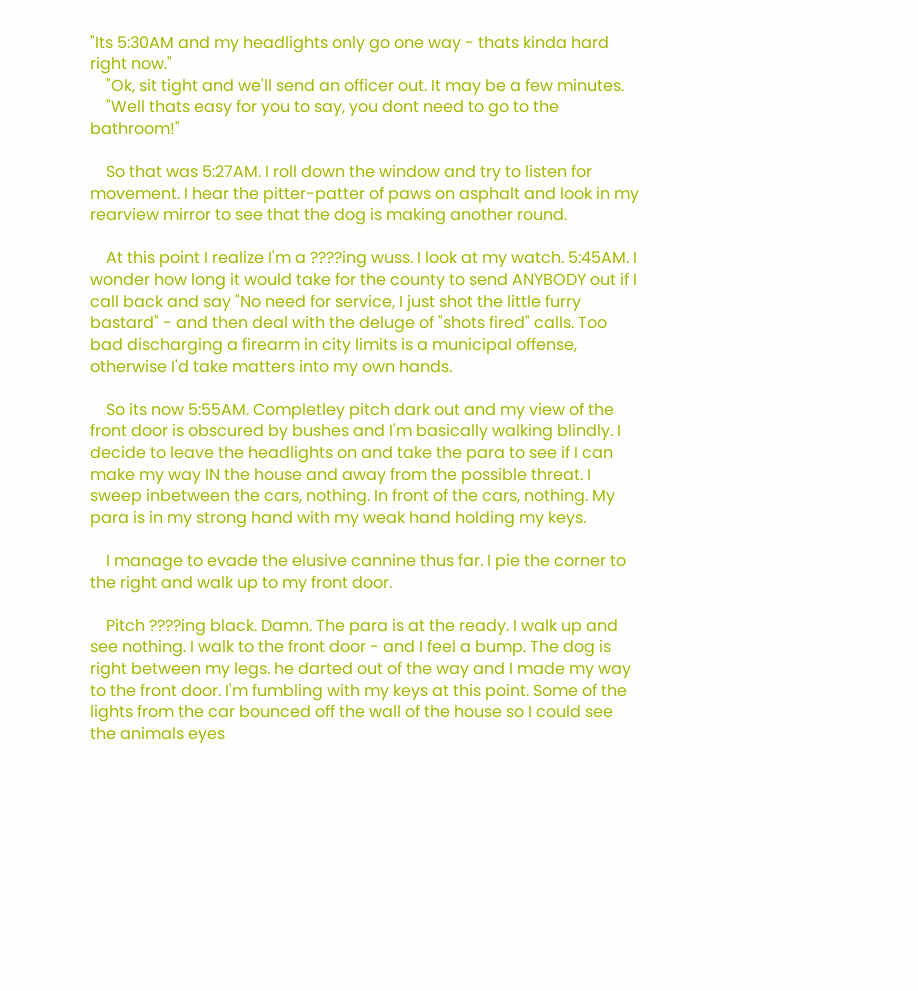"Its 5:30AM and my headlights only go one way - thats kinda hard right now."
    "Ok, sit tight and we'll send an officer out. It may be a few minutes.
    "Well thats easy for you to say, you dont need to go to the bathroom!"

    So that was 5:27AM. I roll down the window and try to listen for movement. I hear the pitter-patter of paws on asphalt and look in my rearview mirror to see that the dog is making another round.

    At this point I realize I'm a ????ing wuss. I look at my watch. 5:45AM. I wonder how long it would take for the county to send ANYBODY out if I call back and say "No need for service, I just shot the little furry bastard" - and then deal with the deluge of "shots fired" calls. Too bad discharging a firearm in city limits is a municipal offense, otherwise I'd take matters into my own hands.

    So its now 5:55AM. Completley pitch dark out and my view of the front door is obscured by bushes and I'm basically walking blindly. I decide to leave the headlights on and take the para to see if I can make my way IN the house and away from the possible threat. I sweep inbetween the cars, nothing. In front of the cars, nothing. My para is in my strong hand with my weak hand holding my keys.

    I manage to evade the elusive cannine thus far. I pie the corner to the right and walk up to my front door.

    Pitch ????ing black. Damn. The para is at the ready. I walk up and see nothing. I walk to the front door - and I feel a bump. The dog is right between my legs. he darted out of the way and I made my way to the front door. I'm fumbling with my keys at this point. Some of the lights from the car bounced off the wall of the house so I could see the animals eyes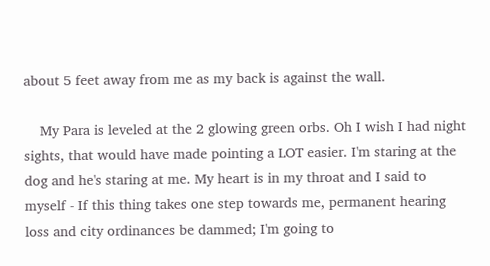about 5 feet away from me as my back is against the wall.

    My Para is leveled at the 2 glowing green orbs. Oh I wish I had night sights, that would have made pointing a LOT easier. I'm staring at the dog and he's staring at me. My heart is in my throat and I said to myself - If this thing takes one step towards me, permanent hearing loss and city ordinances be dammed; I'm going to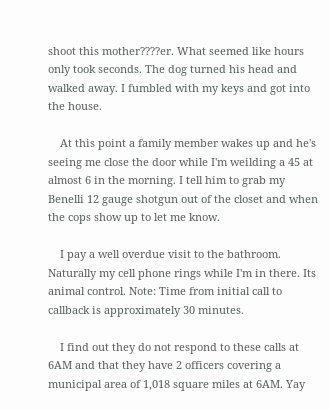shoot this mother????er. What seemed like hours only took seconds. The dog turned his head and walked away. I fumbled with my keys and got into the house.

    At this point a family member wakes up and he's seeing me close the door while I'm weilding a 45 at almost 6 in the morning. I tell him to grab my Benelli 12 gauge shotgun out of the closet and when the cops show up to let me know.

    I pay a well overdue visit to the bathroom. Naturally my cell phone rings while I'm in there. Its animal control. Note: Time from initial call to callback is approximately 30 minutes.

    I find out they do not respond to these calls at 6AM and that they have 2 officers covering a municipal area of 1,018 square miles at 6AM. Yay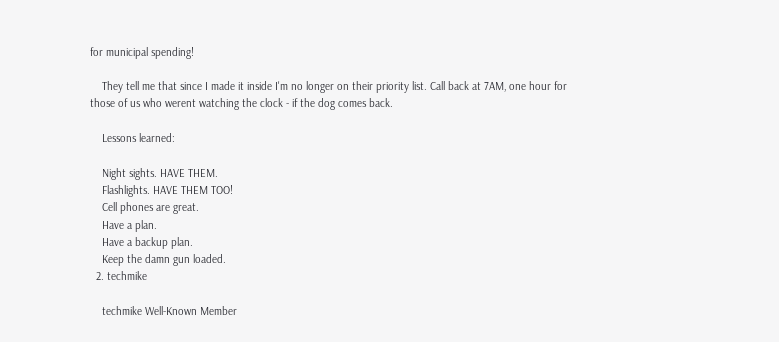for municipal spending!

    They tell me that since I made it inside I'm no longer on their priority list. Call back at 7AM, one hour for those of us who werent watching the clock - if the dog comes back.

    Lessons learned:

    Night sights. HAVE THEM.
    Flashlights. HAVE THEM TOO!
    Cell phones are great.
    Have a plan.
    Have a backup plan.
    Keep the damn gun loaded.
  2. techmike

    techmike Well-Known Member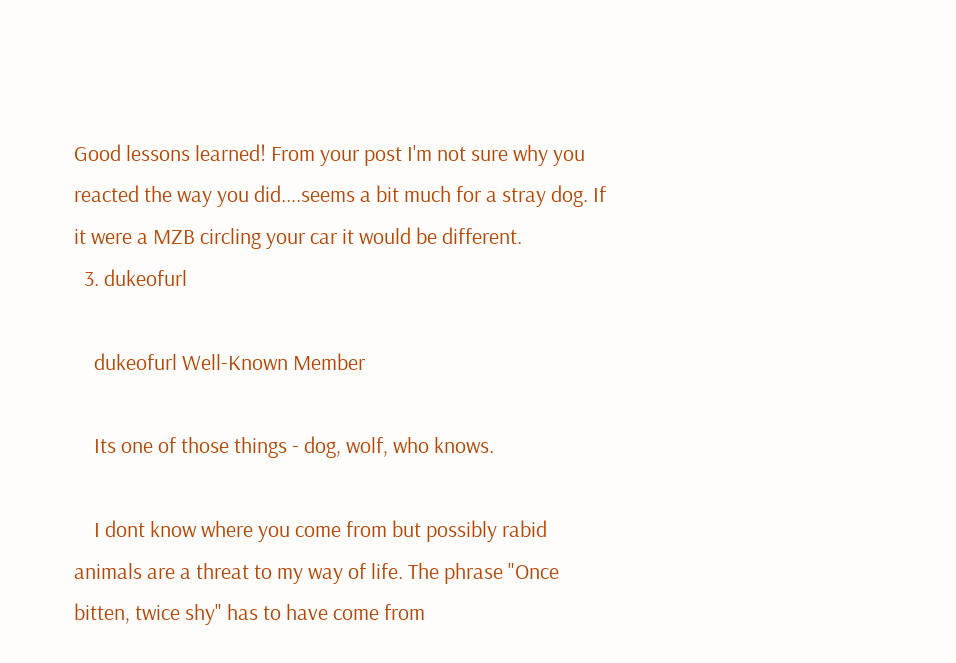Good lessons learned! From your post I'm not sure why you reacted the way you did....seems a bit much for a stray dog. If it were a MZB circling your car it would be different.
  3. dukeofurl

    dukeofurl Well-Known Member

    Its one of those things - dog, wolf, who knows.

    I dont know where you come from but possibly rabid animals are a threat to my way of life. The phrase "Once bitten, twice shy" has to have come from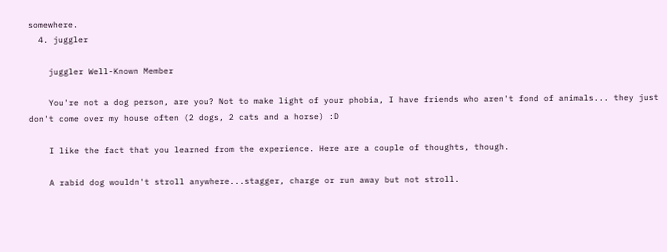somewhere.
  4. juggler

    juggler Well-Known Member

    You're not a dog person, are you? Not to make light of your phobia, I have friends who aren't fond of animals... they just don't come over my house often (2 dogs, 2 cats and a horse) :D

    I like the fact that you learned from the experience. Here are a couple of thoughts, though.

    A rabid dog wouldn't stroll anywhere...stagger, charge or run away but not stroll.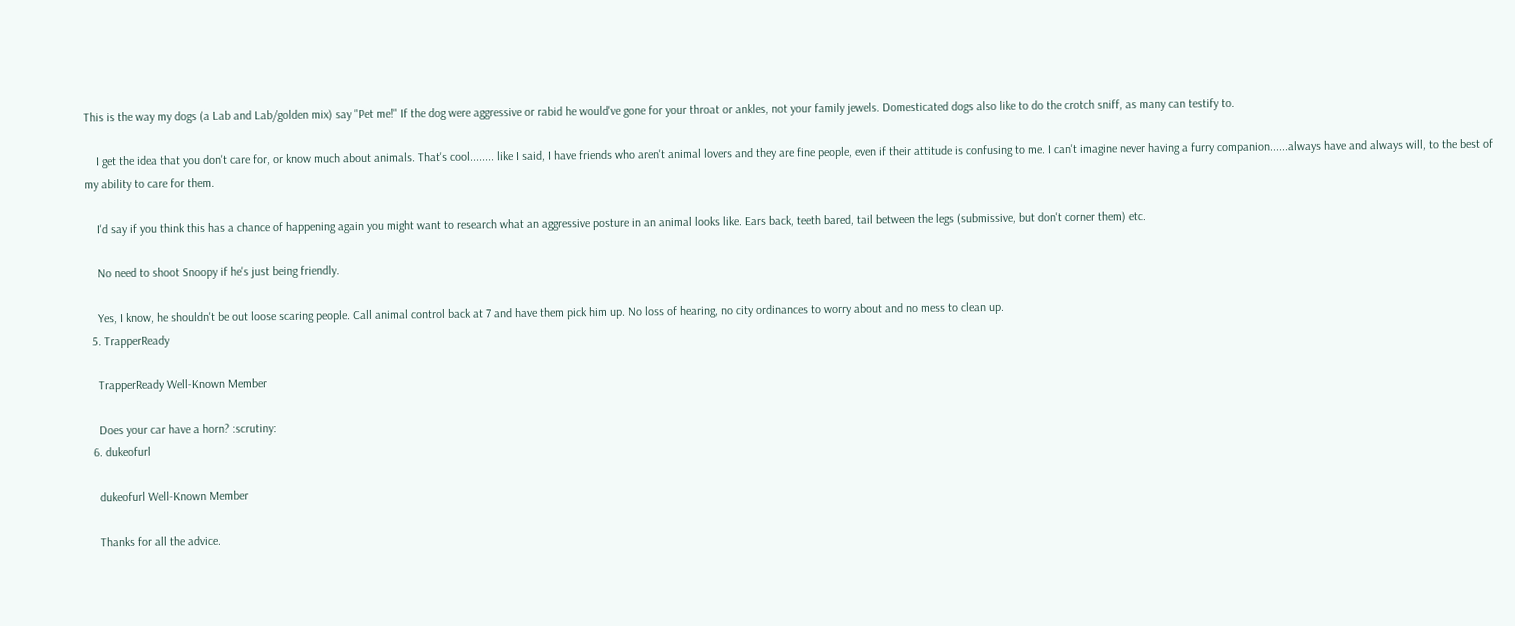This is the way my dogs (a Lab and Lab/golden mix) say "Pet me!" If the dog were aggressive or rabid he would've gone for your throat or ankles, not your family jewels. Domesticated dogs also like to do the crotch sniff, as many can testify to.

    I get the idea that you don't care for, or know much about animals. That's cool........ like I said, I have friends who aren't animal lovers and they are fine people, even if their attitude is confusing to me. I can't imagine never having a furry companion......always have and always will, to the best of my ability to care for them.

    I'd say if you think this has a chance of happening again you might want to research what an aggressive posture in an animal looks like. Ears back, teeth bared, tail between the legs (submissive, but don't corner them) etc.

    No need to shoot Snoopy if he's just being friendly.

    Yes, I know, he shouldn't be out loose scaring people. Call animal control back at 7 and have them pick him up. No loss of hearing, no city ordinances to worry about and no mess to clean up.
  5. TrapperReady

    TrapperReady Well-Known Member

    Does your car have a horn? :scrutiny:
  6. dukeofurl

    dukeofurl Well-Known Member

    Thanks for all the advice.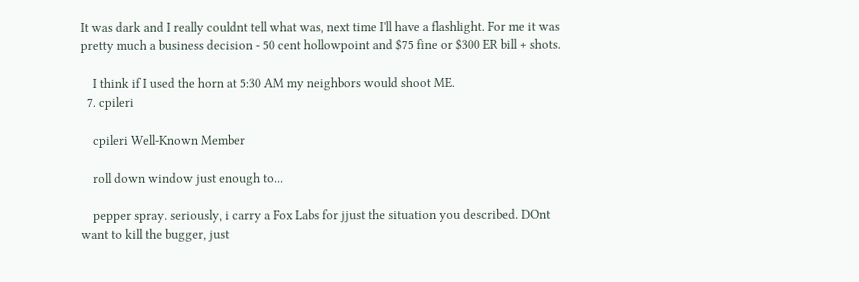It was dark and I really couldnt tell what was, next time I'll have a flashlight. For me it was pretty much a business decision - 50 cent hollowpoint and $75 fine or $300 ER bill + shots.

    I think if I used the horn at 5:30 AM my neighbors would shoot ME.
  7. cpileri

    cpileri Well-Known Member

    roll down window just enough to...

    pepper spray. seriously, i carry a Fox Labs for jjust the situation you described. DOnt want to kill the bugger, just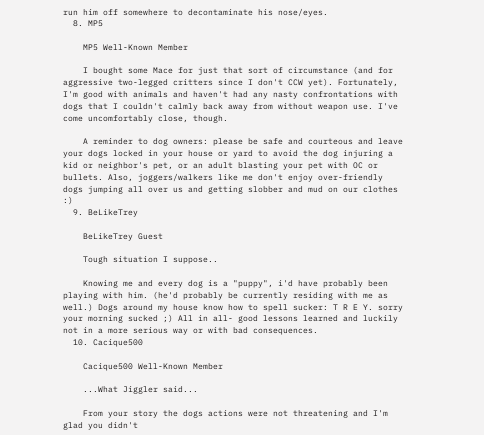run him off somewhere to decontaminate his nose/eyes.
  8. MP5

    MP5 Well-Known Member

    I bought some Mace for just that sort of circumstance (and for aggressive two-legged critters since I don't CCW yet). Fortunately, I'm good with animals and haven't had any nasty confrontations with dogs that I couldn't calmly back away from without weapon use. I've come uncomfortably close, though.

    A reminder to dog owners: please be safe and courteous and leave your dogs locked in your house or yard to avoid the dog injuring a kid or neighbor's pet, or an adult blasting your pet with OC or bullets. Also, joggers/walkers like me don't enjoy over-friendly dogs jumping all over us and getting slobber and mud on our clothes :)
  9. BeLikeTrey

    BeLikeTrey Guest

    Tough situation I suppose..

    Knowing me and every dog is a "puppy", i'd have probably been playing with him. (he'd probably be currently residing with me as well.) Dogs around my house know how to spell sucker: T R E Y. sorry your morning sucked ;) All in all- good lessons learned and luckily not in a more serious way or with bad consequences.
  10. Cacique500

    Cacique500 Well-Known Member

    ...What Jiggler said...

    From your story the dogs actions were not threatening and I'm glad you didn't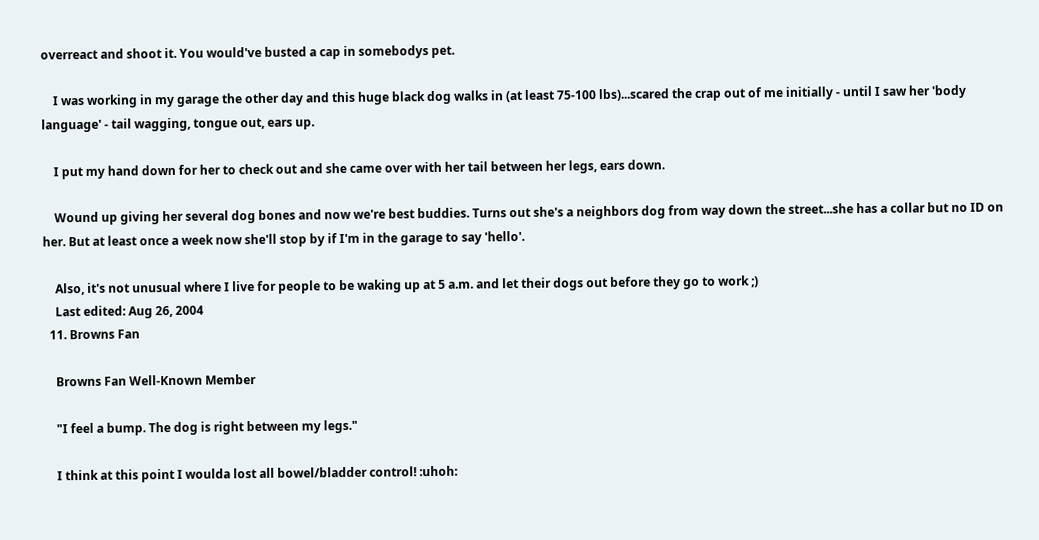overreact and shoot it. You would've busted a cap in somebodys pet.

    I was working in my garage the other day and this huge black dog walks in (at least 75-100 lbs)...scared the crap out of me initially - until I saw her 'body language' - tail wagging, tongue out, ears up.

    I put my hand down for her to check out and she came over with her tail between her legs, ears down.

    Wound up giving her several dog bones and now we're best buddies. Turns out she's a neighbors dog from way down the street...she has a collar but no ID on her. But at least once a week now she'll stop by if I'm in the garage to say 'hello'.

    Also, it's not unusual where I live for people to be waking up at 5 a.m. and let their dogs out before they go to work ;)
    Last edited: Aug 26, 2004
  11. Browns Fan

    Browns Fan Well-Known Member

    "I feel a bump. The dog is right between my legs."

    I think at this point I woulda lost all bowel/bladder control! :uhoh: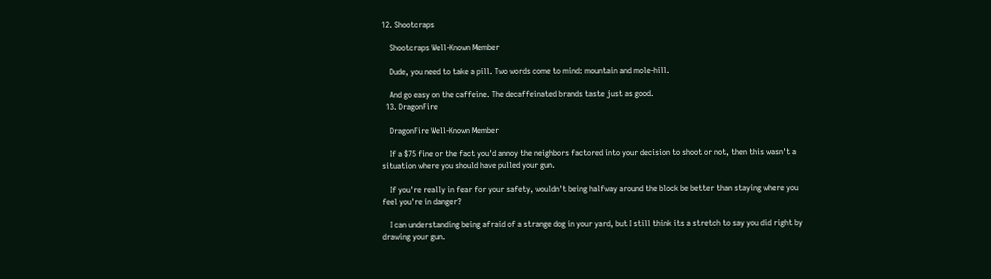12. Shootcraps

    Shootcraps Well-Known Member

    Dude, you need to take a pill. Two words come to mind: mountain and mole-hill.

    And go easy on the caffeine. The decaffeinated brands taste just as good.
  13. DragonFire

    DragonFire Well-Known Member

    If a $75 fine or the fact you'd annoy the neighbors factored into your decision to shoot or not, then this wasn't a situation where you should have pulled your gun.

    If you're really in fear for your safety, wouldn't being halfway around the block be better than staying where you feel you're in danger?

    I can understanding being afraid of a strange dog in your yard, but I still think its a stretch to say you did right by drawing your gun.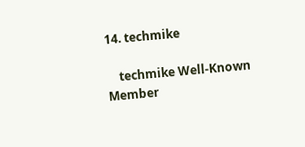14. techmike

    techmike Well-Known Member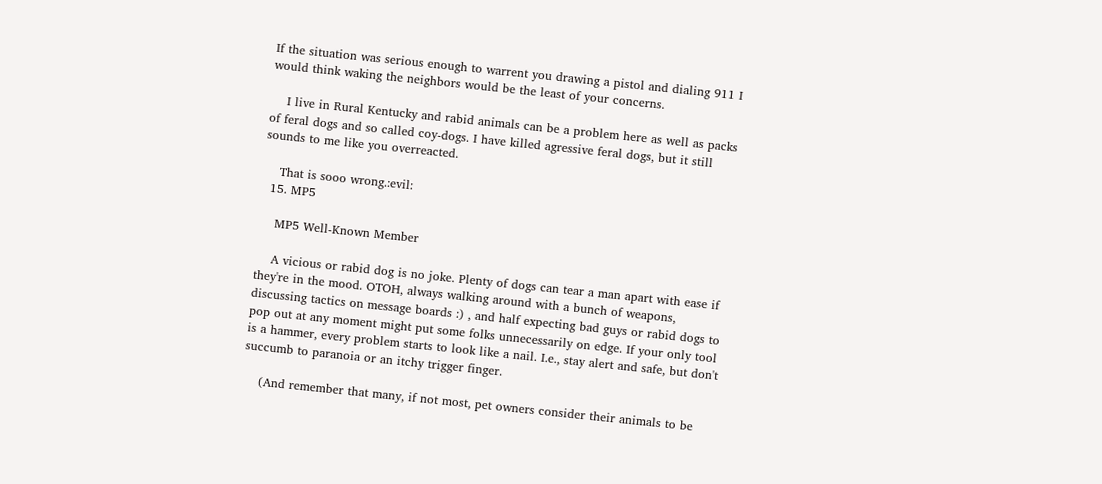If the situation was serious enough to warrent you drawing a pistol and dialing 911 I would think waking the neighbors would be the least of your concerns.

    I live in Rural Kentucky and rabid animals can be a problem here as well as packs of feral dogs and so called coy-dogs. I have killed agressive feral dogs, but it still sounds to me like you overreacted.

    That is sooo wrong.:evil:
  15. MP5

    MP5 Well-Known Member

    A vicious or rabid dog is no joke. Plenty of dogs can tear a man apart with ease if they're in the mood. OTOH, always walking around with a bunch of weapons, discussing tactics on message boards :) , and half expecting bad guys or rabid dogs to pop out at any moment might put some folks unnecessarily on edge. If your only tool is a hammer, every problem starts to look like a nail. I.e., stay alert and safe, but don't succumb to paranoia or an itchy trigger finger.

    (And remember that many, if not most, pet owners consider their animals to be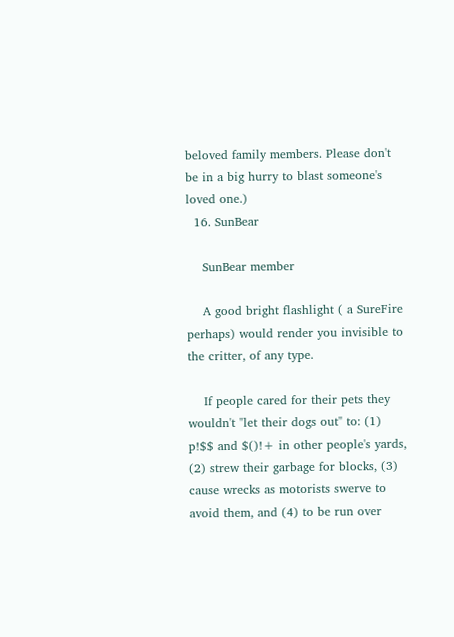beloved family members. Please don't be in a big hurry to blast someone's loved one.)
  16. SunBear

    SunBear member

    A good bright flashlight ( a SureFire perhaps) would render you invisible to the critter, of any type.

    If people cared for their pets they wouldn't "let their dogs out" to: (1) p!$$ and $()!+ in other people's yards, (2) strew their garbage for blocks, (3) cause wrecks as motorists swerve to avoid them, and (4) to be run over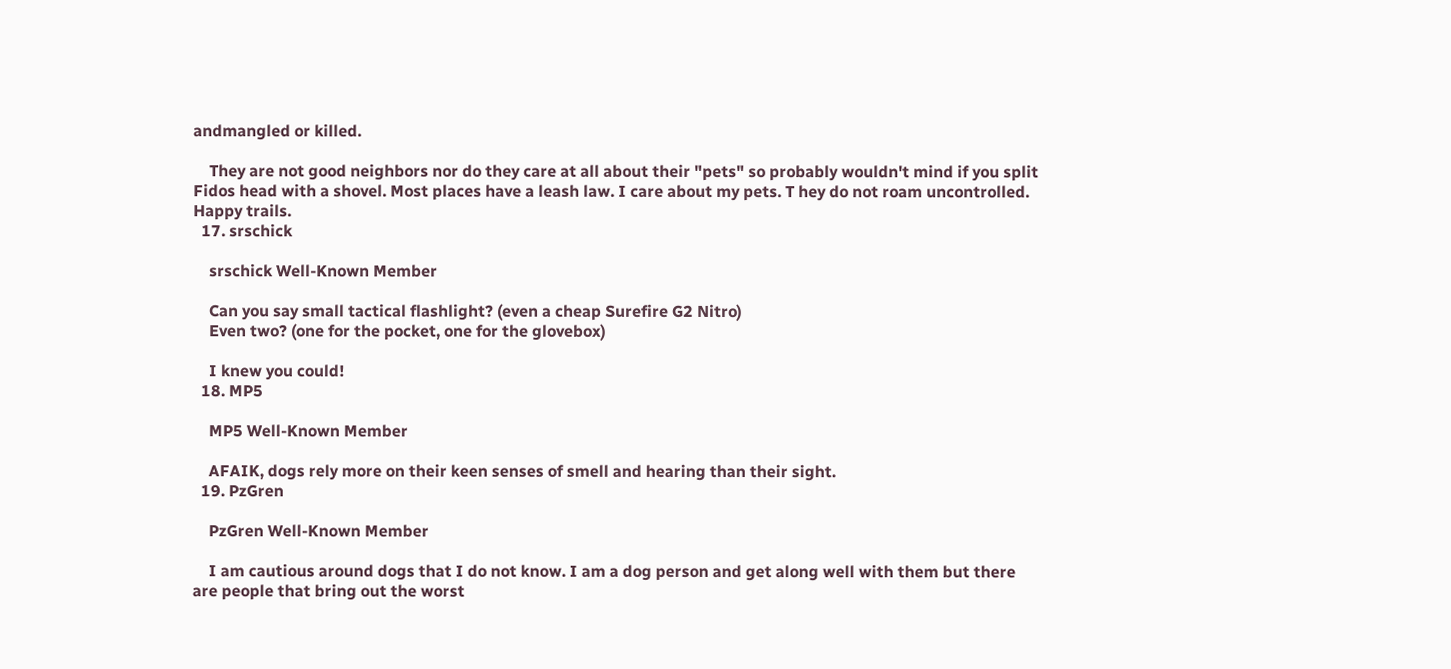andmangled or killed.

    They are not good neighbors nor do they care at all about their "pets" so probably wouldn't mind if you split Fidos head with a shovel. Most places have a leash law. I care about my pets. T hey do not roam uncontrolled. Happy trails.
  17. srschick

    srschick Well-Known Member

    Can you say small tactical flashlight? (even a cheap Surefire G2 Nitro)
    Even two? (one for the pocket, one for the glovebox)

    I knew you could!
  18. MP5

    MP5 Well-Known Member

    AFAIK, dogs rely more on their keen senses of smell and hearing than their sight.
  19. PzGren

    PzGren Well-Known Member

    I am cautious around dogs that I do not know. I am a dog person and get along well with them but there are people that bring out the worst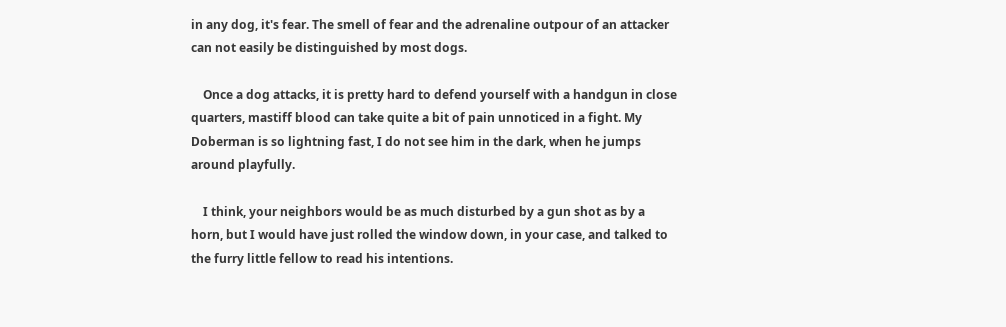in any dog, it's fear. The smell of fear and the adrenaline outpour of an attacker can not easily be distinguished by most dogs.

    Once a dog attacks, it is pretty hard to defend yourself with a handgun in close quarters, mastiff blood can take quite a bit of pain unnoticed in a fight. My Doberman is so lightning fast, I do not see him in the dark, when he jumps around playfully.

    I think, your neighbors would be as much disturbed by a gun shot as by a horn, but I would have just rolled the window down, in your case, and talked to the furry little fellow to read his intentions.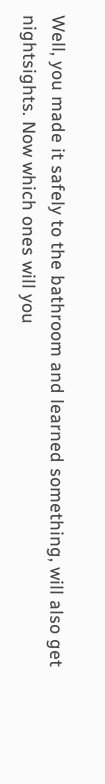Well, you made it safely to the bathroom and learned something, will also get nightsights. Now which ones will you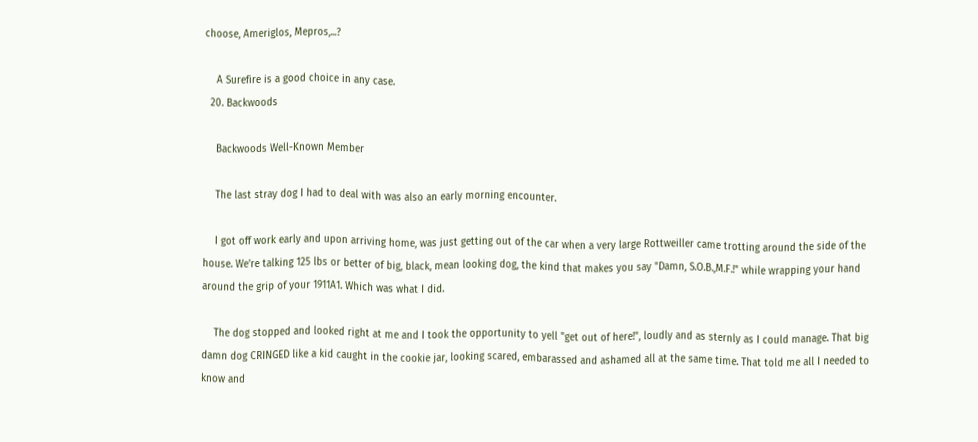choose, Ameriglos, Mepros,...?

    A Surefire is a good choice in any case.
  20. Backwoods

    Backwoods Well-Known Member

    The last stray dog I had to deal with was also an early morning encounter.

    I got off work early and upon arriving home, was just getting out of the car when a very large Rottweiller came trotting around the side of the house. We're talking 125 lbs or better of big, black, mean looking dog, the kind that makes you say "Damn, S.O.B.,M.F.!" while wrapping your hand around the grip of your 1911A1. Which was what I did.

    The dog stopped and looked right at me and I took the opportunity to yell "get out of here!", loudly and as sternly as I could manage. That big damn dog CRINGED like a kid caught in the cookie jar, looking scared, embarassed and ashamed all at the same time. That told me all I needed to know and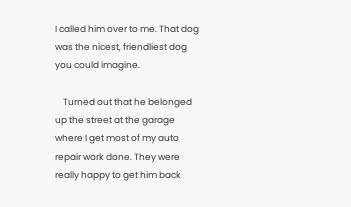I called him over to me. That dog was the nicest, friendliest dog you could imagine.

    Turned out that he belonged up the street at the garage where I get most of my auto repair work done. They were really happy to get him back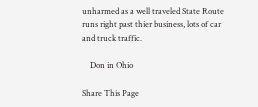unharmed as a well traveled State Route runs right past thier business, lots of car and truck traffic.

    Don in Ohio

Share This Page